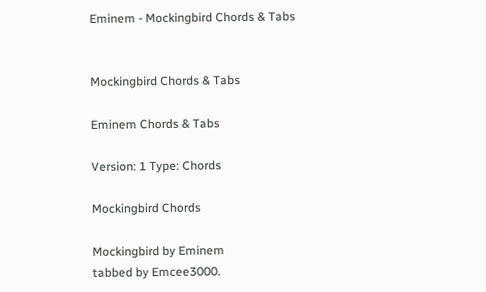Eminem - Mockingbird Chords & Tabs


Mockingbird Chords & Tabs

Eminem Chords & Tabs

Version: 1 Type: Chords

Mockingbird Chords

Mockingbird by Eminem
tabbed by Emcee3000.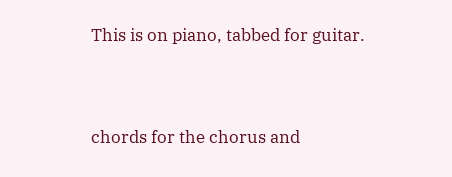This is on piano, tabbed for guitar.




chords for the chorus and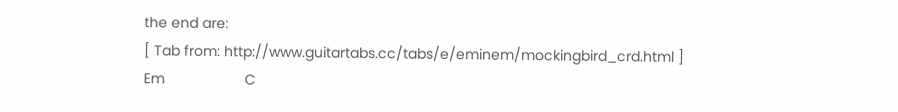the end are:
[ Tab from: http://www.guitartabs.cc/tabs/e/eminem/mockingbird_crd.html ]
Em                    C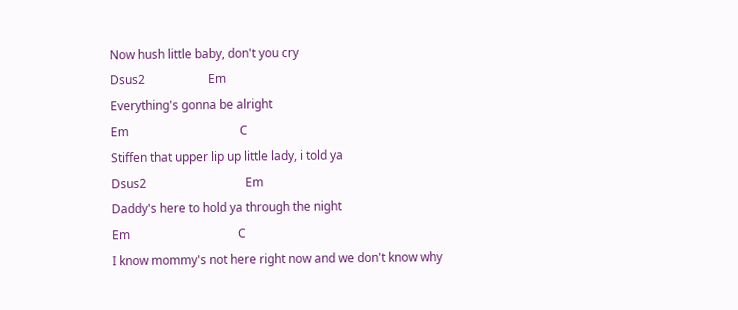Now hush little baby, don't you cry
Dsus2                     Em
Everything's gonna be alright
Em                                     C
Stiffen that upper lip up little lady, i told ya
Dsus2                                 Em
Daddy's here to hold ya through the night
Em                                    C
I know mommy's not here right now and we don't know why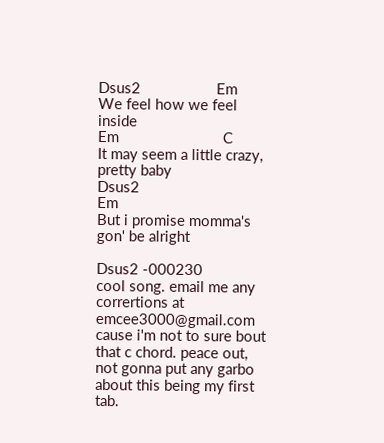Dsus2                   Em
We feel how we feel inside
Em                          C
It may seem a little crazy, pretty baby
Dsus2                             Em
But i promise momma's gon' be alright

Dsus2 -000230
cool song. email me any corrertions at emcee3000@gmail.com cause i'm not to sure bout
that c chord. peace out, not gonna put any garbo about this being my first tab.